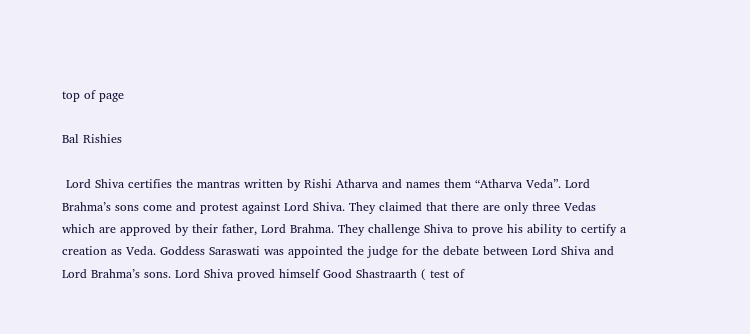top of page

Bal Rishies

 Lord Shiva certifies the mantras written by Rishi Atharva and names them “Atharva Veda”. Lord Brahma’s sons come and protest against Lord Shiva. They claimed that there are only three Vedas which are approved by their father, Lord Brahma. They challenge Shiva to prove his ability to certify a creation as Veda. Goddess Saraswati was appointed the judge for the debate between Lord Shiva and Lord Brahma’s sons. Lord Shiva proved himself Good Shastraarth ( test of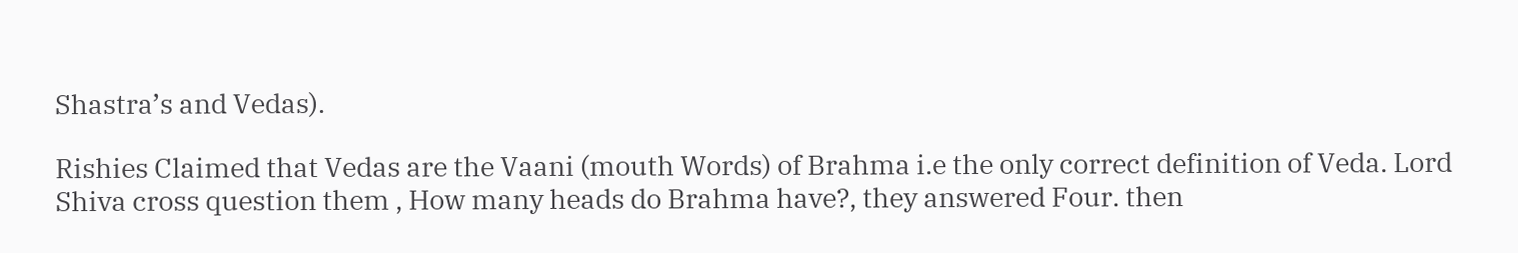Shastra’s and Vedas).

Rishies Claimed that Vedas are the Vaani (mouth Words) of Brahma i.e the only correct definition of Veda. Lord Shiva cross question them , How many heads do Brahma have?, they answered Four. then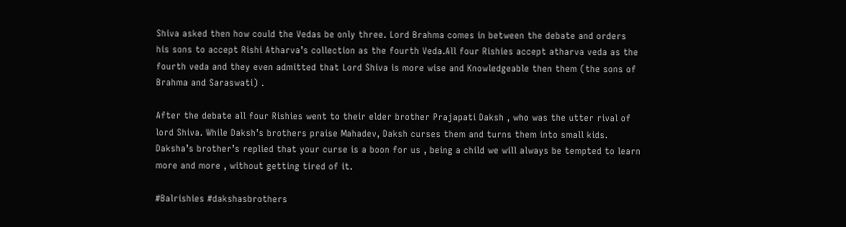Shiva asked then how could the Vedas be only three. Lord Brahma comes in between the debate and orders his sons to accept Rishi Atharva’s collection as the fourth Veda.All four Rishies accept atharva veda as the fourth veda and they even admitted that Lord Shiva is more wise and Knowledgeable then them (the sons of Brahma and Saraswati) .

After the debate all four Rishies went to their elder brother Prajapati Daksh , who was the utter rival of lord Shiva. While Daksh’s brothers praise Mahadev, Daksh curses them and turns them into small kids. Daksha’s brother’s replied that your curse is a boon for us , being a child we will always be tempted to learn more and more , without getting tired of it.

#Balrishies #dakshasbrothers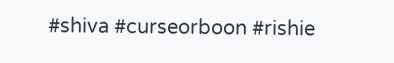#shiva #curseorboon #rishie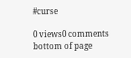#curse

0 views0 comments
bottom of page